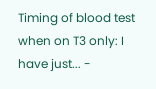Timing of blood test when on T3 only: I have just... -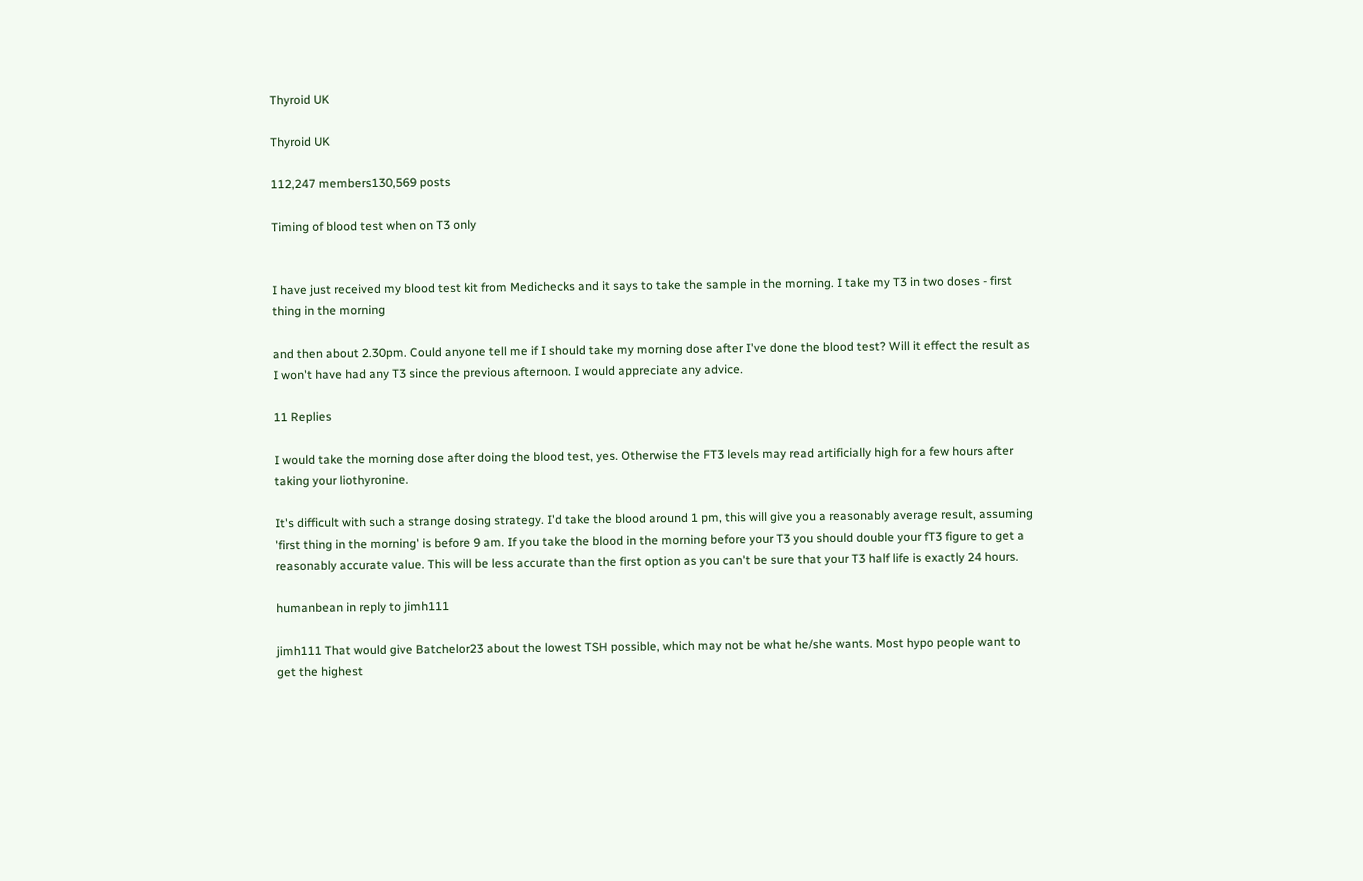Thyroid UK

Thyroid UK

112,247 members130,569 posts

Timing of blood test when on T3 only


I have just received my blood test kit from Medichecks and it says to take the sample in the morning. I take my T3 in two doses - first thing in the morning

and then about 2.30pm. Could anyone tell me if I should take my morning dose after I've done the blood test? Will it effect the result as I won't have had any T3 since the previous afternoon. I would appreciate any advice.

11 Replies

I would take the morning dose after doing the blood test, yes. Otherwise the FT3 levels may read artificially high for a few hours after taking your liothyronine.

It's difficult with such a strange dosing strategy. I'd take the blood around 1 pm, this will give you a reasonably average result, assuming 'first thing in the morning' is before 9 am. If you take the blood in the morning before your T3 you should double your fT3 figure to get a reasonably accurate value. This will be less accurate than the first option as you can't be sure that your T3 half life is exactly 24 hours.

humanbean in reply to jimh111

jimh111 That would give Batchelor23 about the lowest TSH possible, which may not be what he/she wants. Most hypo people want to get the highest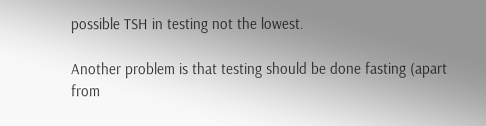possible TSH in testing not the lowest.

Another problem is that testing should be done fasting (apart from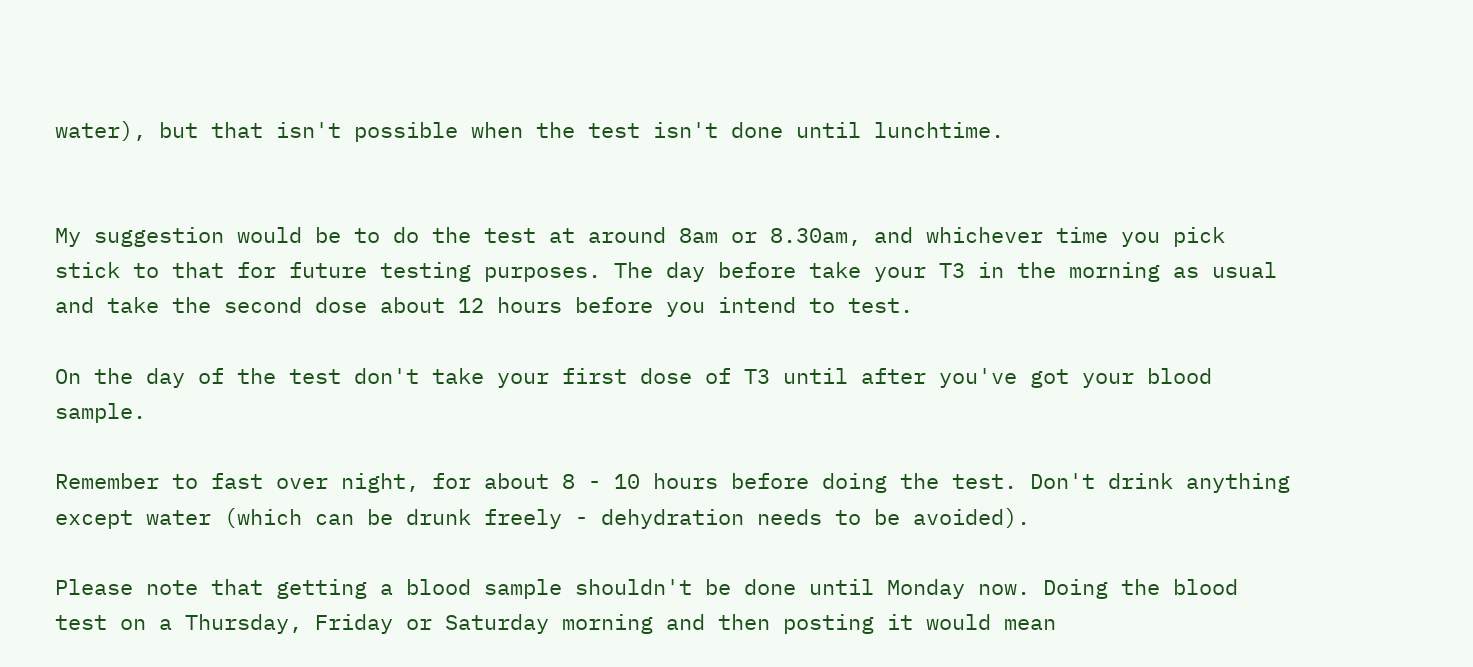water), but that isn't possible when the test isn't done until lunchtime.


My suggestion would be to do the test at around 8am or 8.30am, and whichever time you pick stick to that for future testing purposes. The day before take your T3 in the morning as usual and take the second dose about 12 hours before you intend to test.

On the day of the test don't take your first dose of T3 until after you've got your blood sample.

Remember to fast over night, for about 8 - 10 hours before doing the test. Don't drink anything except water (which can be drunk freely - dehydration needs to be avoided).

Please note that getting a blood sample shouldn't be done until Monday now. Doing the blood test on a Thursday, Friday or Saturday morning and then posting it would mean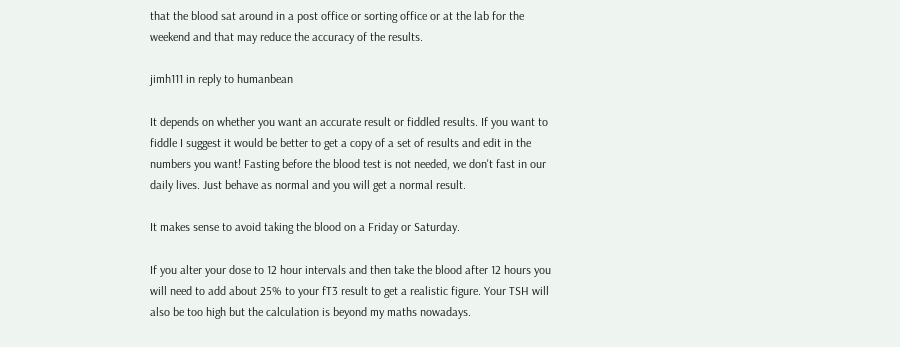that the blood sat around in a post office or sorting office or at the lab for the weekend and that may reduce the accuracy of the results.

jimh111 in reply to humanbean

It depends on whether you want an accurate result or fiddled results. If you want to fiddle I suggest it would be better to get a copy of a set of results and edit in the numbers you want! Fasting before the blood test is not needed, we don't fast in our daily lives. Just behave as normal and you will get a normal result.

It makes sense to avoid taking the blood on a Friday or Saturday.

If you alter your dose to 12 hour intervals and then take the blood after 12 hours you will need to add about 25% to your fT3 result to get a realistic figure. Your TSH will also be too high but the calculation is beyond my maths nowadays.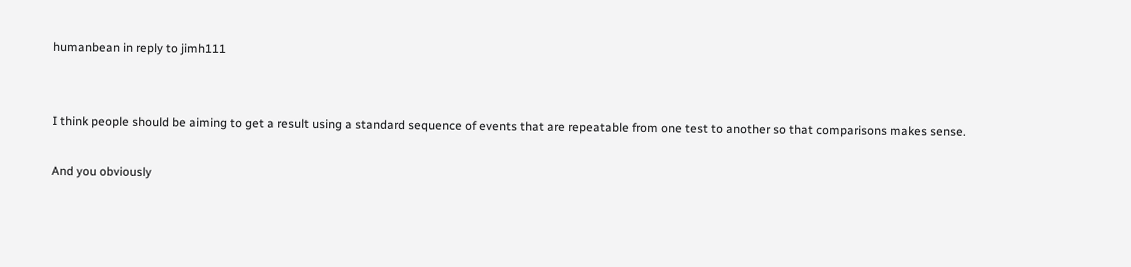humanbean in reply to jimh111


I think people should be aiming to get a result using a standard sequence of events that are repeatable from one test to another so that comparisons makes sense.

And you obviously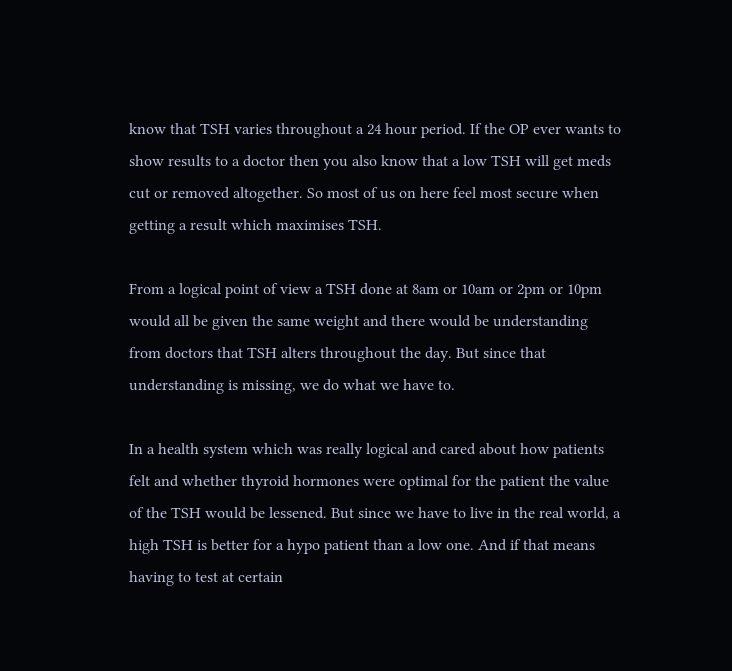know that TSH varies throughout a 24 hour period. If the OP ever wants to show results to a doctor then you also know that a low TSH will get meds cut or removed altogether. So most of us on here feel most secure when getting a result which maximises TSH.

From a logical point of view a TSH done at 8am or 10am or 2pm or 10pm would all be given the same weight and there would be understanding from doctors that TSH alters throughout the day. But since that understanding is missing, we do what we have to.

In a health system which was really logical and cared about how patients felt and whether thyroid hormones were optimal for the patient the value of the TSH would be lessened. But since we have to live in the real world, a high TSH is better for a hypo patient than a low one. And if that means having to test at certain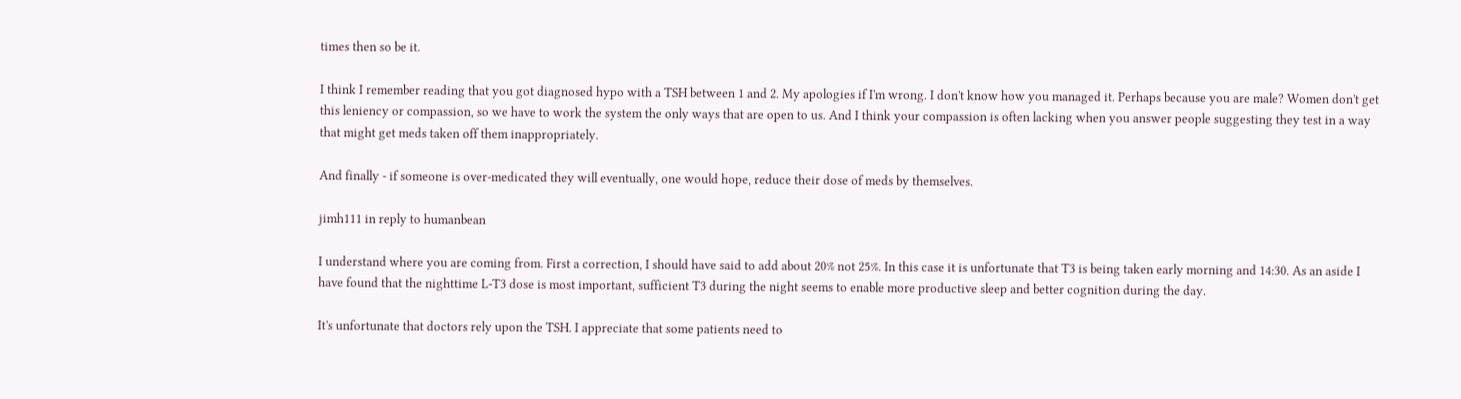times then so be it.

I think I remember reading that you got diagnosed hypo with a TSH between 1 and 2. My apologies if I'm wrong. I don't know how you managed it. Perhaps because you are male? Women don't get this leniency or compassion, so we have to work the system the only ways that are open to us. And I think your compassion is often lacking when you answer people suggesting they test in a way that might get meds taken off them inappropriately.

And finally - if someone is over-medicated they will eventually, one would hope, reduce their dose of meds by themselves.

jimh111 in reply to humanbean

I understand where you are coming from. First a correction, I should have said to add about 20% not 25%. In this case it is unfortunate that T3 is being taken early morning and 14:30. As an aside I have found that the nighttime L-T3 dose is most important, sufficient T3 during the night seems to enable more productive sleep and better cognition during the day.

It's unfortunate that doctors rely upon the TSH. I appreciate that some patients need to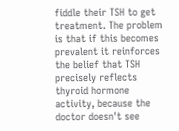fiddle their TSH to get treatment. The problem is that if this becomes prevalent it reinforces the belief that TSH precisely reflects thyroid hormone activity, because the doctor doesn't see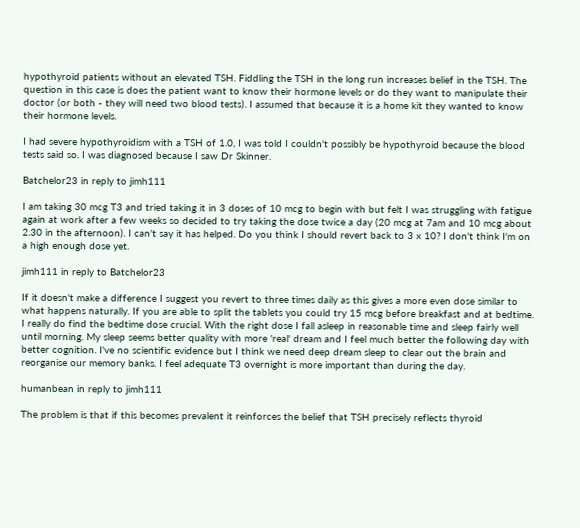hypothyroid patients without an elevated TSH. Fiddling the TSH in the long run increases belief in the TSH. The question in this case is does the patient want to know their hormone levels or do they want to manipulate their doctor (or both - they will need two blood tests). I assumed that because it is a home kit they wanted to know their hormone levels.

I had severe hypothyroidism with a TSH of 1.0, I was told I couldn't possibly be hypothyroid because the blood tests said so. I was diagnosed because I saw Dr Skinner.

Batchelor23 in reply to jimh111

I am taking 30 mcg T3 and tried taking it in 3 doses of 10 mcg to begin with but felt I was struggling with fatigue again at work after a few weeks so decided to try taking the dose twice a day (20 mcg at 7am and 10 mcg about 2.30 in the afternoon). I can't say it has helped. Do you think I should revert back to 3 x 10? I don't think I'm on a high enough dose yet.

jimh111 in reply to Batchelor23

If it doesn't make a difference I suggest you revert to three times daily as this gives a more even dose similar to what happens naturally. If you are able to split the tablets you could try 15 mcg before breakfast and at bedtime. I really do find the bedtime dose crucial. With the right dose I fall asleep in reasonable time and sleep fairly well until morning. My sleep seems better quality with more 'real' dream and I feel much better the following day with better cognition. I've no scientific evidence but I think we need deep dream sleep to clear out the brain and reorganise our memory banks. I feel adequate T3 overnight is more important than during the day.

humanbean in reply to jimh111

The problem is that if this becomes prevalent it reinforces the belief that TSH precisely reflects thyroid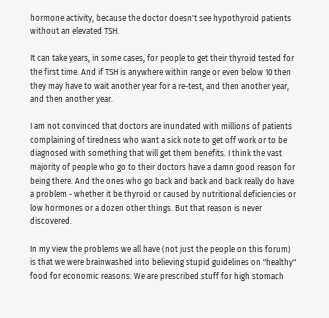hormone activity, because the doctor doesn't see hypothyroid patients without an elevated TSH.

It can take years, in some cases, for people to get their thyroid tested for the first time. And if TSH is anywhere within range or even below 10 then they may have to wait another year for a re-test, and then another year, and then another year.

I am not convinced that doctors are inundated with millions of patients complaining of tiredness who want a sick note to get off work or to be diagnosed with something that will get them benefits. I think the vast majority of people who go to their doctors have a damn good reason for being there. And the ones who go back and back and back really do have a problem - whether it be thyroid or caused by nutritional deficiencies or low hormones or a dozen other things. But that reason is never discovered.

In my view the problems we all have (not just the people on this forum) is that we were brainwashed into believing stupid guidelines on "healthy" food for economic reasons. We are prescribed stuff for high stomach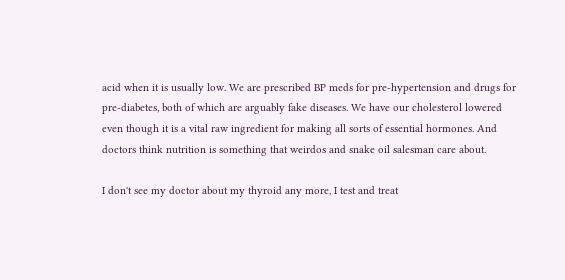acid when it is usually low. We are prescribed BP meds for pre-hypertension and drugs for pre-diabetes, both of which are arguably fake diseases. We have our cholesterol lowered even though it is a vital raw ingredient for making all sorts of essential hormones. And doctors think nutrition is something that weirdos and snake oil salesman care about.

I don't see my doctor about my thyroid any more, I test and treat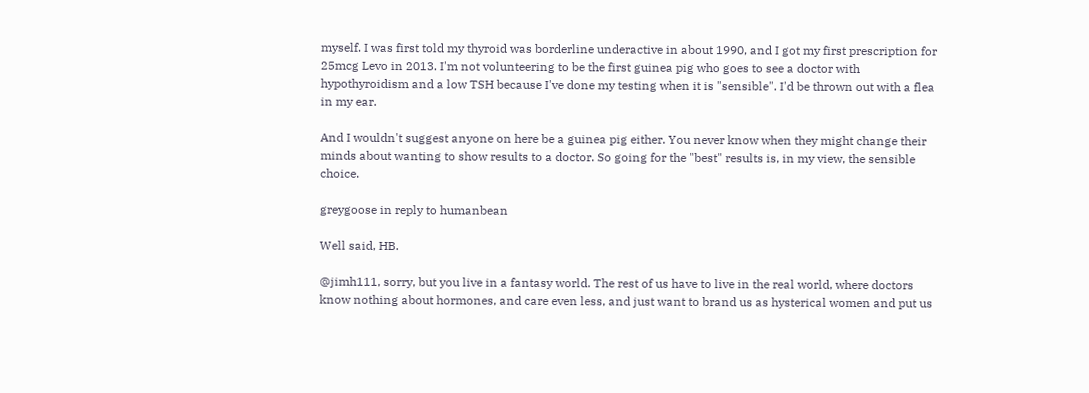myself. I was first told my thyroid was borderline underactive in about 1990, and I got my first prescription for 25mcg Levo in 2013. I'm not volunteering to be the first guinea pig who goes to see a doctor with hypothyroidism and a low TSH because I've done my testing when it is "sensible". I'd be thrown out with a flea in my ear.

And I wouldn't suggest anyone on here be a guinea pig either. You never know when they might change their minds about wanting to show results to a doctor. So going for the "best" results is, in my view, the sensible choice.

greygoose in reply to humanbean

Well said, HB.

@jimh111, sorry, but you live in a fantasy world. The rest of us have to live in the real world, where doctors know nothing about hormones, and care even less, and just want to brand us as hysterical women and put us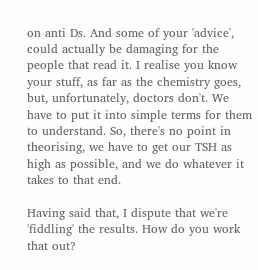on anti Ds. And some of your 'advice', could actually be damaging for the people that read it. I realise you know your stuff, as far as the chemistry goes, but, unfortunately, doctors don't. We have to put it into simple terms for them to understand. So, there's no point in theorising, we have to get our TSH as high as possible, and we do whatever it takes to that end.

Having said that, I dispute that we're 'fiddling' the results. How do you work that out?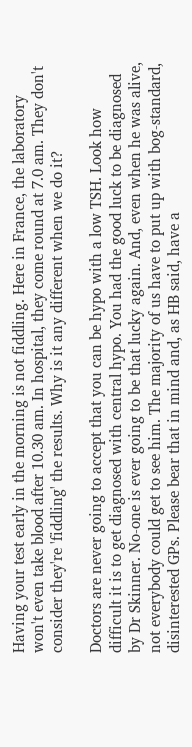Having your test early in the morning is not fiddling. Here in France, the laboratory won't even take blood after 10.30 am. In hospital, they come round at 7.0 am. They don't consider they're 'fiddling' the results. Why is it any different when we do it?

Doctors are never going to accept that you can be hypo with a low TSH. Look how difficult it is to get diagnosed with central hypo. You had the good luck to be diagnosed by Dr Skinner. No-one is ever going to be that lucky again. And, even when he was alive, not everybody could get to see him. The majority of us have to put up with bog-standard, disinterested GPs. Please bear that in mind and, as HB said, have a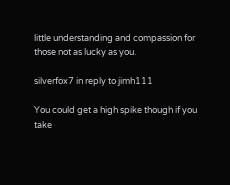little understanding and compassion for those not as lucky as you.

silverfox7 in reply to jimh111

You could get a high spike though if you take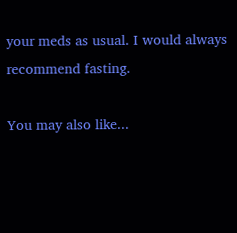your meds as usual. I would always recommend fasting.

You may also like...